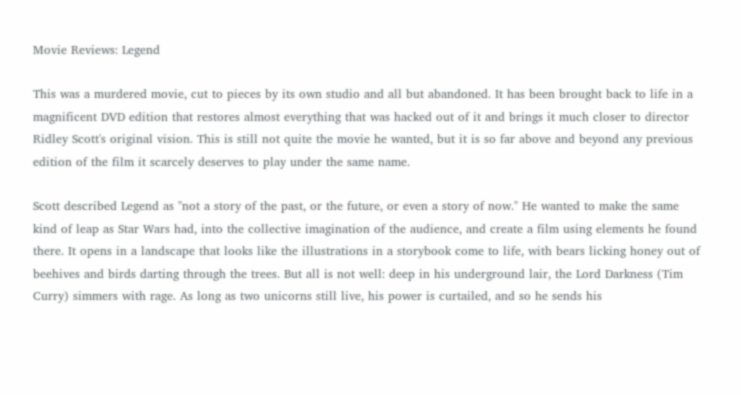Movie Reviews: Legend

This was a murdered movie, cut to pieces by its own studio and all but abandoned. It has been brought back to life in a magnificent DVD edition that restores almost everything that was hacked out of it and brings it much closer to director Ridley Scott's original vision. This is still not quite the movie he wanted, but it is so far above and beyond any previous edition of the film it scarcely deserves to play under the same name.

Scott described Legend as "not a story of the past, or the future, or even a story of now." He wanted to make the same kind of leap as Star Wars had, into the collective imagination of the audience, and create a film using elements he found there. It opens in a landscape that looks like the illustrations in a storybook come to life, with bears licking honey out of beehives and birds darting through the trees. But all is not well: deep in his underground lair, the Lord Darkness (Tim Curry) simmers with rage. As long as two unicorns still live, his power is curtailed, and so he sends his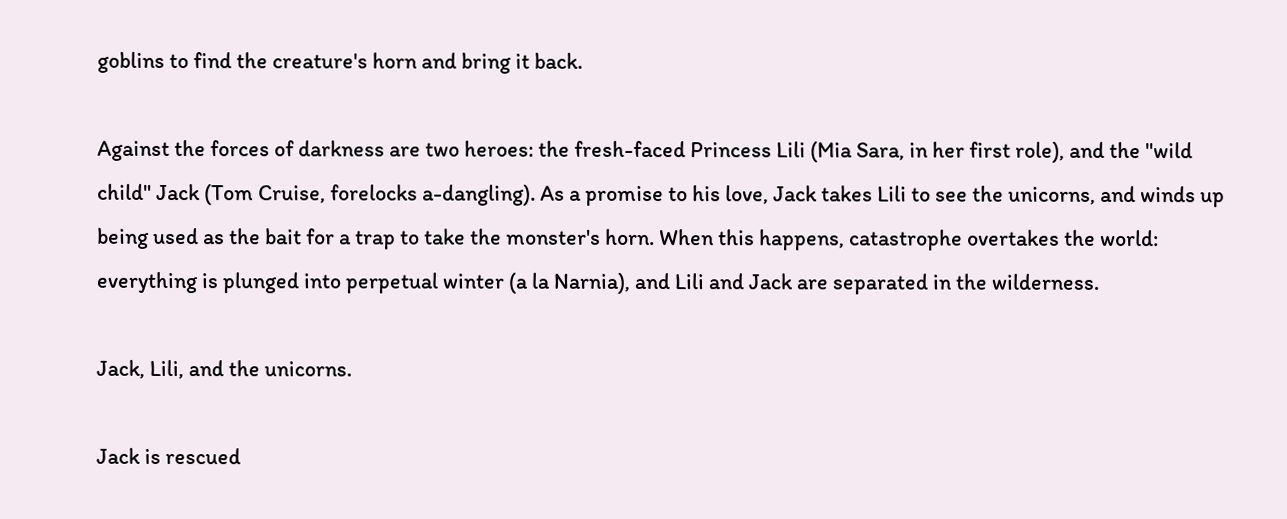goblins to find the creature's horn and bring it back.

Against the forces of darkness are two heroes: the fresh-faced Princess Lili (Mia Sara, in her first role), and the "wild child" Jack (Tom Cruise, forelocks a-dangling). As a promise to his love, Jack takes Lili to see the unicorns, and winds up being used as the bait for a trap to take the monster's horn. When this happens, catastrophe overtakes the world: everything is plunged into perpetual winter (a la Narnia), and Lili and Jack are separated in the wilderness.

Jack, Lili, and the unicorns.

Jack is rescued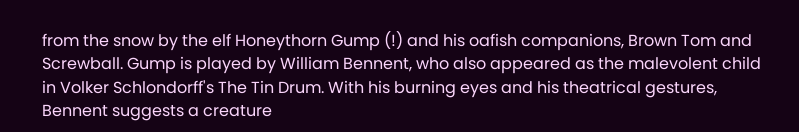from the snow by the elf Honeythorn Gump (!) and his oafish companions, Brown Tom and Screwball. Gump is played by William Bennent, who also appeared as the malevolent child in Volker Schlondorff's The Tin Drum. With his burning eyes and his theatrical gestures, Bennent suggests a creature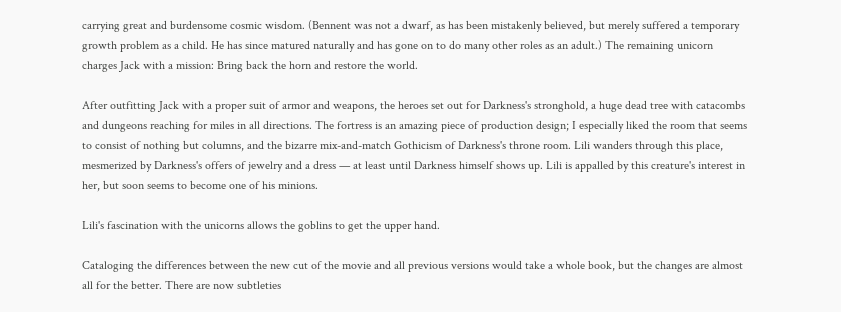carrying great and burdensome cosmic wisdom. (Bennent was not a dwarf, as has been mistakenly believed, but merely suffered a temporary growth problem as a child. He has since matured naturally and has gone on to do many other roles as an adult.) The remaining unicorn charges Jack with a mission: Bring back the horn and restore the world.

After outfitting Jack with a proper suit of armor and weapons, the heroes set out for Darkness's stronghold, a huge dead tree with catacombs and dungeons reaching for miles in all directions. The fortress is an amazing piece of production design; I especially liked the room that seems to consist of nothing but columns, and the bizarre mix-and-match Gothicism of Darkness's throne room. Lili wanders through this place, mesmerized by Darkness's offers of jewelry and a dress — at least until Darkness himself shows up. Lili is appalled by this creature's interest in her, but soon seems to become one of his minions.

Lili's fascination with the unicorns allows the goblins to get the upper hand.

Cataloging the differences between the new cut of the movie and all previous versions would take a whole book, but the changes are almost all for the better. There are now subtleties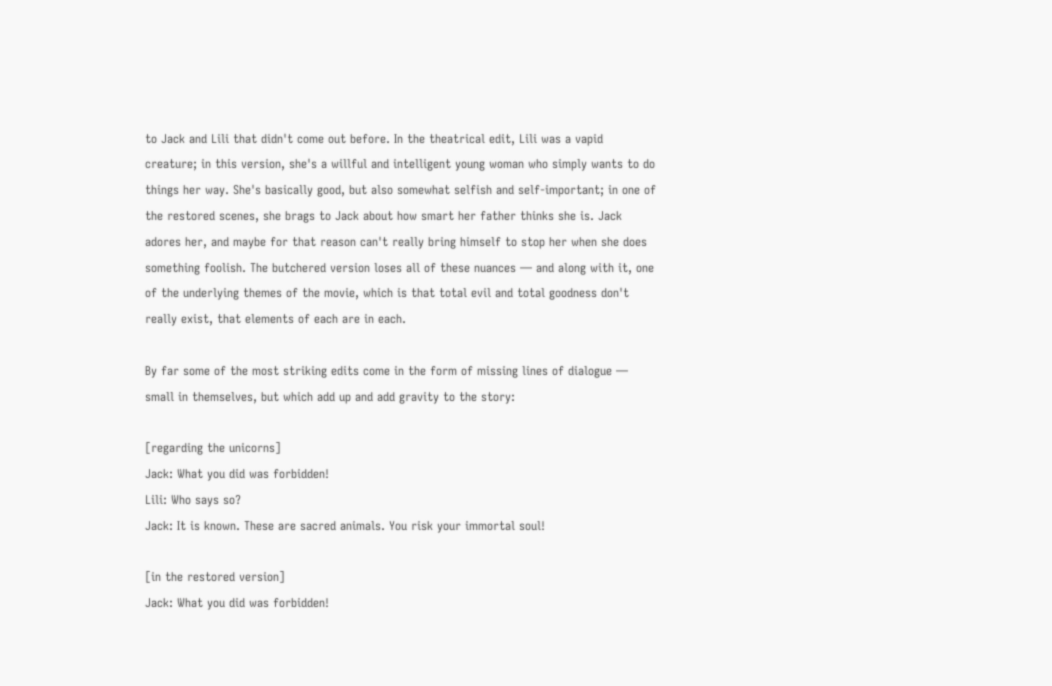to Jack and Lili that didn't come out before. In the theatrical edit, Lili was a vapid creature; in this version, she's a willful and intelligent young woman who simply wants to do things her way. She's basically good, but also somewhat selfish and self-important; in one of the restored scenes, she brags to Jack about how smart her father thinks she is. Jack adores her, and maybe for that reason can't really bring himself to stop her when she does something foolish. The butchered version loses all of these nuances — and along with it, one of the underlying themes of the movie, which is that total evil and total goodness don't really exist, that elements of each are in each.

By far some of the most striking edits come in the form of missing lines of dialogue — small in themselves, but which add up and add gravity to the story:

[regarding the unicorns]
Jack: What you did was forbidden!
Lili: Who says so?
Jack: It is known. These are sacred animals. You risk your immortal soul!

[in the restored version]
Jack: What you did was forbidden!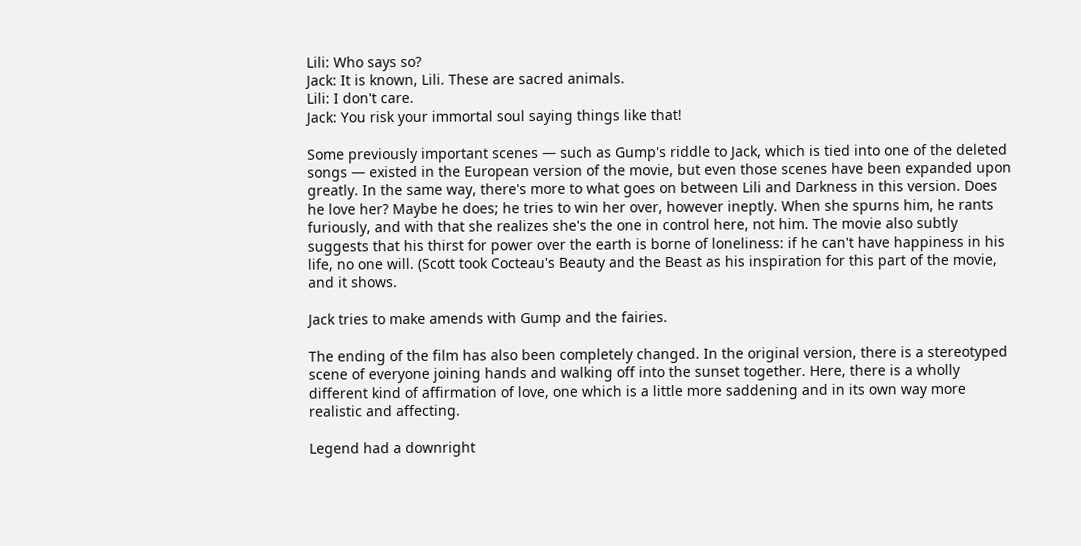Lili: Who says so?
Jack: It is known, Lili. These are sacred animals.
Lili: I don't care.
Jack: You risk your immortal soul saying things like that!

Some previously important scenes — such as Gump's riddle to Jack, which is tied into one of the deleted songs — existed in the European version of the movie, but even those scenes have been expanded upon greatly. In the same way, there's more to what goes on between Lili and Darkness in this version. Does he love her? Maybe he does; he tries to win her over, however ineptly. When she spurns him, he rants furiously, and with that she realizes she's the one in control here, not him. The movie also subtly suggests that his thirst for power over the earth is borne of loneliness: if he can't have happiness in his life, no one will. (Scott took Cocteau's Beauty and the Beast as his inspiration for this part of the movie, and it shows.

Jack tries to make amends with Gump and the fairies.

The ending of the film has also been completely changed. In the original version, there is a stereotyped scene of everyone joining hands and walking off into the sunset together. Here, there is a wholly different kind of affirmation of love, one which is a little more saddening and in its own way more realistic and affecting.

Legend had a downright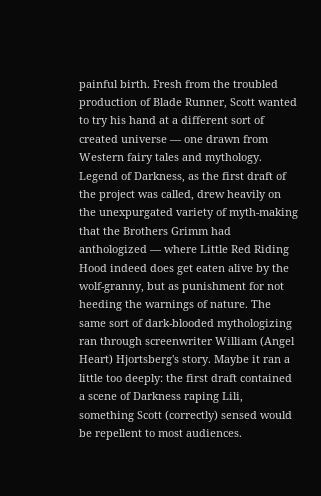painful birth. Fresh from the troubled production of Blade Runner, Scott wanted to try his hand at a different sort of created universe — one drawn from Western fairy tales and mythology. Legend of Darkness, as the first draft of the project was called, drew heavily on the unexpurgated variety of myth-making that the Brothers Grimm had anthologized — where Little Red Riding Hood indeed does get eaten alive by the wolf-granny, but as punishment for not heeding the warnings of nature. The same sort of dark-blooded mythologizing ran through screenwriter William (Angel Heart) Hjortsberg's story. Maybe it ran a little too deeply: the first draft contained a scene of Darkness raping Lili, something Scott (correctly) sensed would be repellent to most audiences.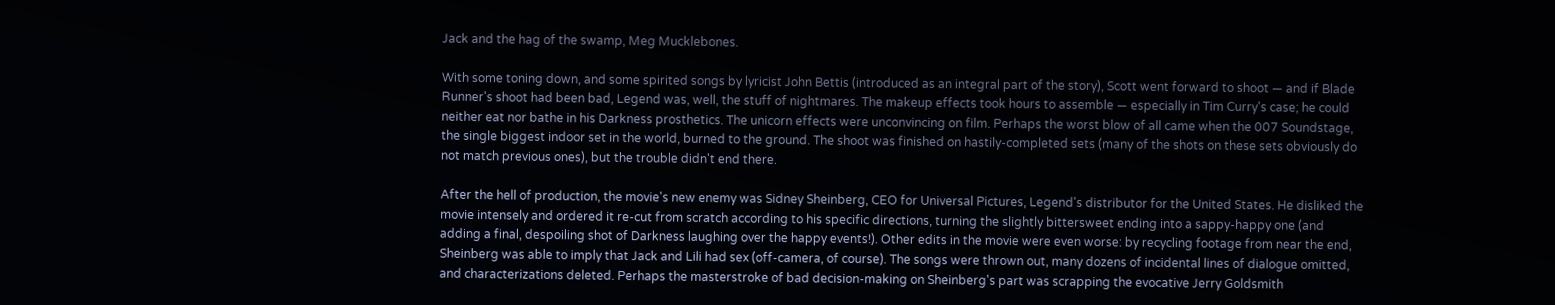Jack and the hag of the swamp, Meg Mucklebones.

With some toning down, and some spirited songs by lyricist John Bettis (introduced as an integral part of the story), Scott went forward to shoot — and if Blade Runner's shoot had been bad, Legend was, well, the stuff of nightmares. The makeup effects took hours to assemble — especially in Tim Curry's case; he could neither eat nor bathe in his Darkness prosthetics. The unicorn effects were unconvincing on film. Perhaps the worst blow of all came when the 007 Soundstage, the single biggest indoor set in the world, burned to the ground. The shoot was finished on hastily-completed sets (many of the shots on these sets obviously do not match previous ones), but the trouble didn't end there.

After the hell of production, the movie's new enemy was Sidney Sheinberg, CEO for Universal Pictures, Legend's distributor for the United States. He disliked the movie intensely and ordered it re-cut from scratch according to his specific directions, turning the slightly bittersweet ending into a sappy-happy one (and adding a final, despoiling shot of Darkness laughing over the happy events!). Other edits in the movie were even worse: by recycling footage from near the end, Sheinberg was able to imply that Jack and Lili had sex (off-camera, of course). The songs were thrown out, many dozens of incidental lines of dialogue omitted, and characterizations deleted. Perhaps the masterstroke of bad decision-making on Sheinberg's part was scrapping the evocative Jerry Goldsmith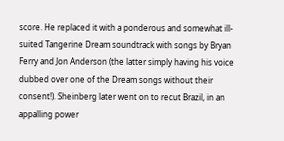score. He replaced it with a ponderous and somewhat ill-suited Tangerine Dream soundtrack with songs by Bryan Ferry and Jon Anderson (the latter simply having his voice dubbed over one of the Dream songs without their consent!). Sheinberg later went on to recut Brazil, in an appalling power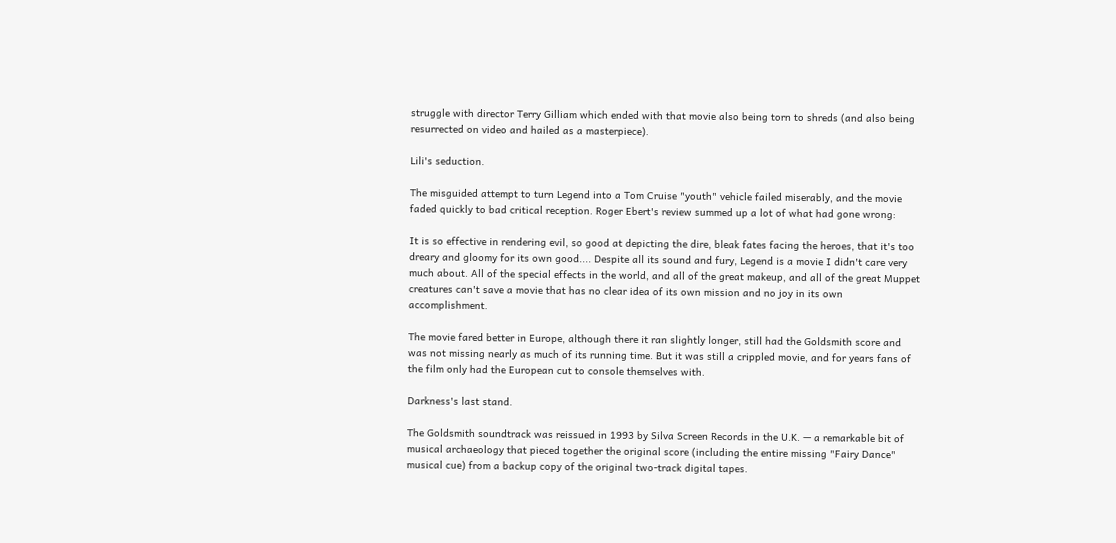struggle with director Terry Gilliam which ended with that movie also being torn to shreds (and also being resurrected on video and hailed as a masterpiece).

Lili's seduction.

The misguided attempt to turn Legend into a Tom Cruise "youth" vehicle failed miserably, and the movie faded quickly to bad critical reception. Roger Ebert's review summed up a lot of what had gone wrong:

It is so effective in rendering evil, so good at depicting the dire, bleak fates facing the heroes, that it's too dreary and gloomy for its own good.... Despite all its sound and fury, Legend is a movie I didn't care very much about. All of the special effects in the world, and all of the great makeup, and all of the great Muppet creatures can't save a movie that has no clear idea of its own mission and no joy in its own accomplishment.

The movie fared better in Europe, although there it ran slightly longer, still had the Goldsmith score and was not missing nearly as much of its running time. But it was still a crippled movie, and for years fans of the film only had the European cut to console themselves with.

Darkness's last stand.

The Goldsmith soundtrack was reissued in 1993 by Silva Screen Records in the U.K. — a remarkable bit of musical archaeology that pieced together the original score (including the entire missing "Fairy Dance" musical cue) from a backup copy of the original two-track digital tapes.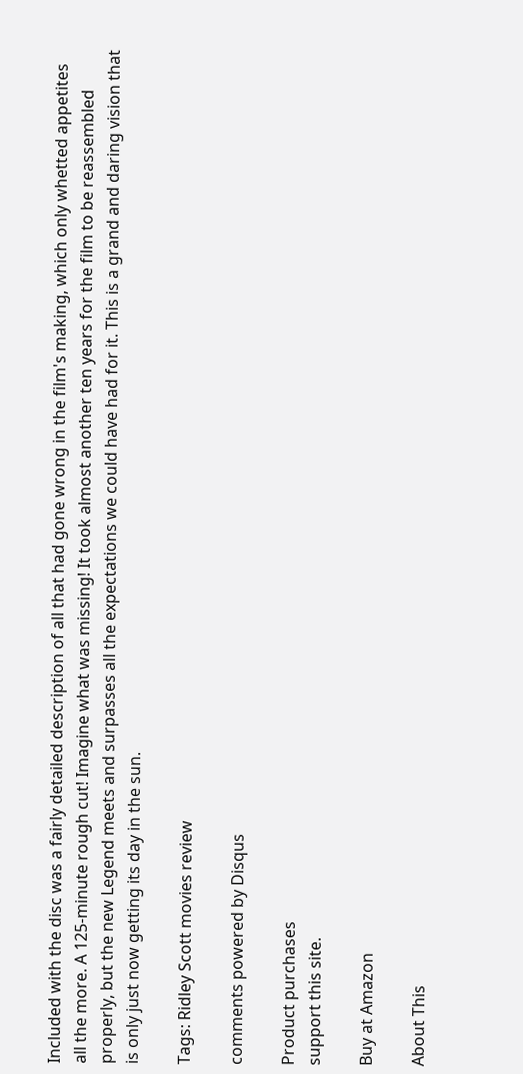Included with the disc was a fairly detailed description of all that had gone wrong in the film's making, which only whetted appetites all the more. A 125-minute rough cut! Imagine what was missing! It took almost another ten years for the film to be reassembled properly, but the new Legend meets and surpasses all the expectations we could have had for it. This is a grand and daring vision that is only just now getting its day in the sun.

Tags: Ridley Scott movies review

comments powered by Disqus

Product purchases
support this site.

Buy at Amazon

About This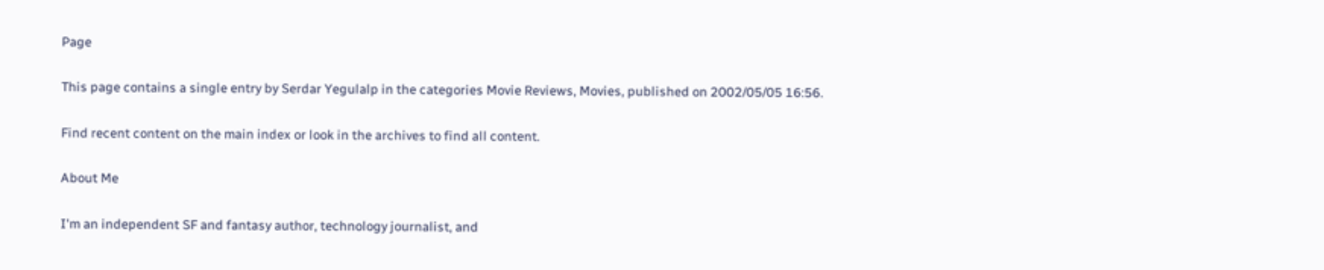Page

This page contains a single entry by Serdar Yegulalp in the categories Movie Reviews, Movies, published on 2002/05/05 16:56.

Find recent content on the main index or look in the archives to find all content.

About Me

I'm an independent SF and fantasy author, technology journalist, and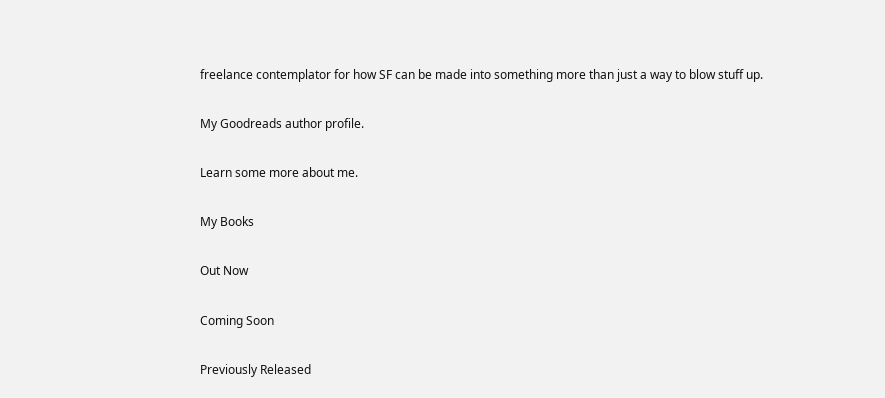freelance contemplator for how SF can be made into something more than just a way to blow stuff up.

My Goodreads author profile.

Learn some more about me.

My Books

Out Now

Coming Soon

Previously Released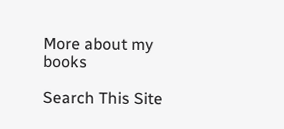More about my books

Search This Site